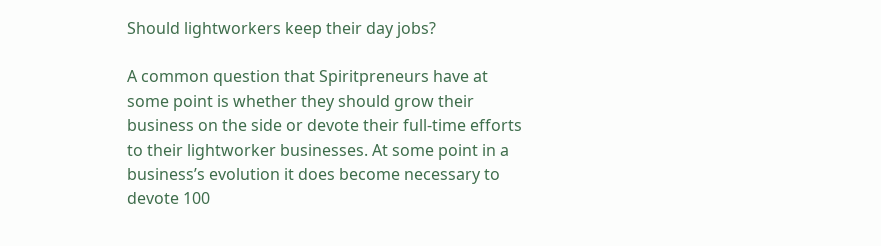Should lightworkers keep their day jobs?

A common question that Spiritpreneurs have at some point is whether they should grow their business on the side or devote their full-time efforts to their lightworker businesses. At some point in a business’s evolution it does become necessary to devote 100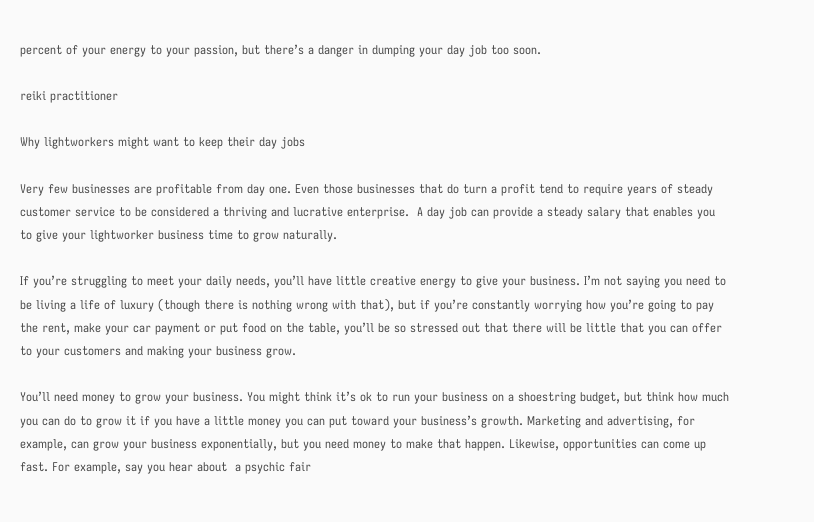percent of your energy to your passion, but there’s a danger in dumping your day job too soon.

reiki practitioner

Why lightworkers might want to keep their day jobs

Very few businesses are profitable from day one. Even those businesses that do turn a profit tend to require years of steady customer service to be considered a thriving and lucrative enterprise.  A day job can provide a steady salary that enables you to give your lightworker business time to grow naturally.

If you’re struggling to meet your daily needs, you’ll have little creative energy to give your business. I’m not saying you need to be living a life of luxury (though there is nothing wrong with that), but if you’re constantly worrying how you’re going to pay the rent, make your car payment or put food on the table, you’ll be so stressed out that there will be little that you can offer to your customers and making your business grow.

You’ll need money to grow your business. You might think it’s ok to run your business on a shoestring budget, but think how much you can do to grow it if you have a little money you can put toward your business’s growth. Marketing and advertising, for example, can grow your business exponentially, but you need money to make that happen. Likewise, opportunities can come up fast. For example, say you hear about  a psychic fair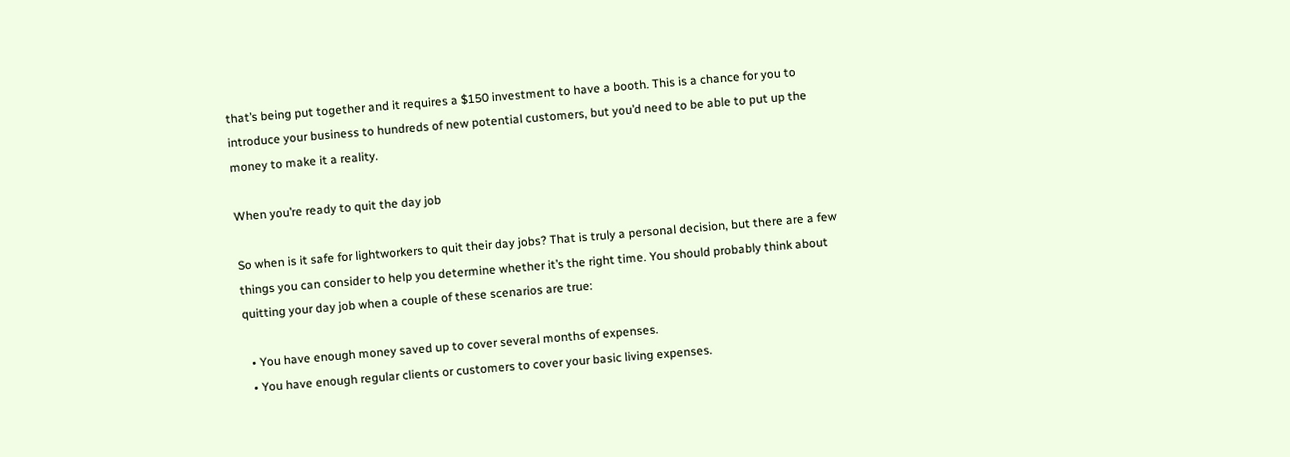that’s being put together and it requires a $150 investment to have a booth. This is a chance for you to introduce your business to hundreds of new potential customers, but you’d need to be able to put up the money to make it a reality.

When you’re ready to quit the day job

So when is it safe for lightworkers to quit their day jobs? That is truly a personal decision, but there are a few things you can consider to help you determine whether it’s the right time. You should probably think about quitting your day job when a couple of these scenarios are true:

  • You have enough money saved up to cover several months of expenses.
  • You have enough regular clients or customers to cover your basic living expenses.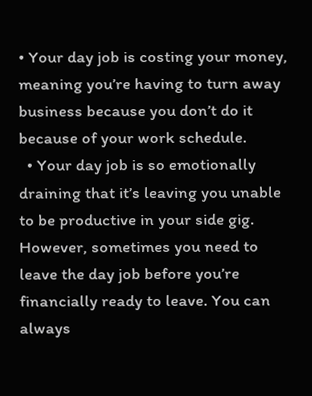• Your day job is costing your money, meaning you’re having to turn away business because you don’t do it because of your work schedule.
  • Your day job is so emotionally draining that it’s leaving you unable to be productive in your side gig. However, sometimes you need to leave the day job before you’re financially ready to leave. You can always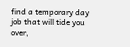find a temporary day job that will tide you over,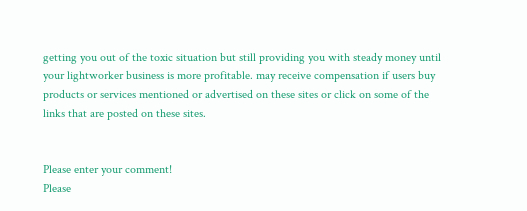getting you out of the toxic situation but still providing you with steady money until your lightworker business is more profitable. may receive compensation if users buy products or services mentioned or advertised on these sites or click on some of the links that are posted on these sites.


Please enter your comment!
Please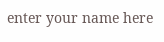enter your name here